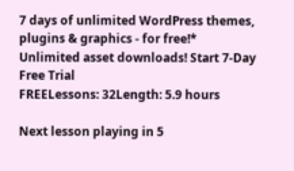7 days of unlimited WordPress themes, plugins & graphics - for free!* Unlimited asset downloads! Start 7-Day Free Trial
FREELessons: 32Length: 5.9 hours

Next lesson playing in 5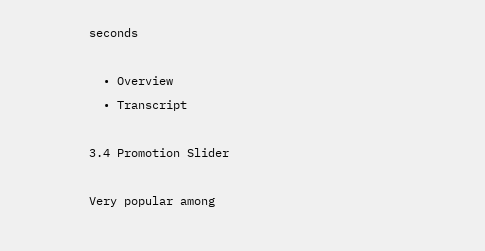seconds

  • Overview
  • Transcript

3.4 Promotion Slider

Very popular among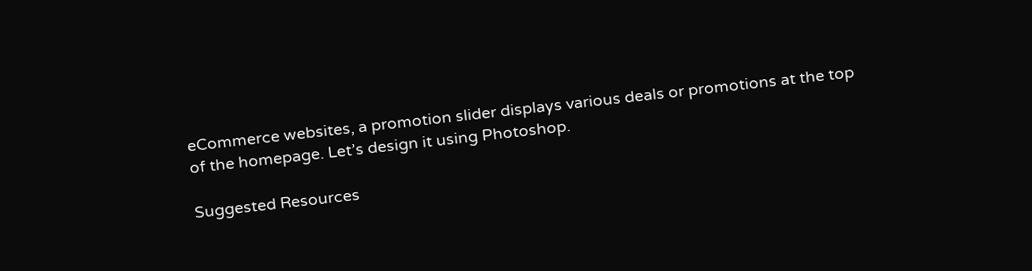eCommerce websites, a promotion slider displays various deals or promotions at the top of the homepage. Let’s design it using Photoshop.

Suggested Resources